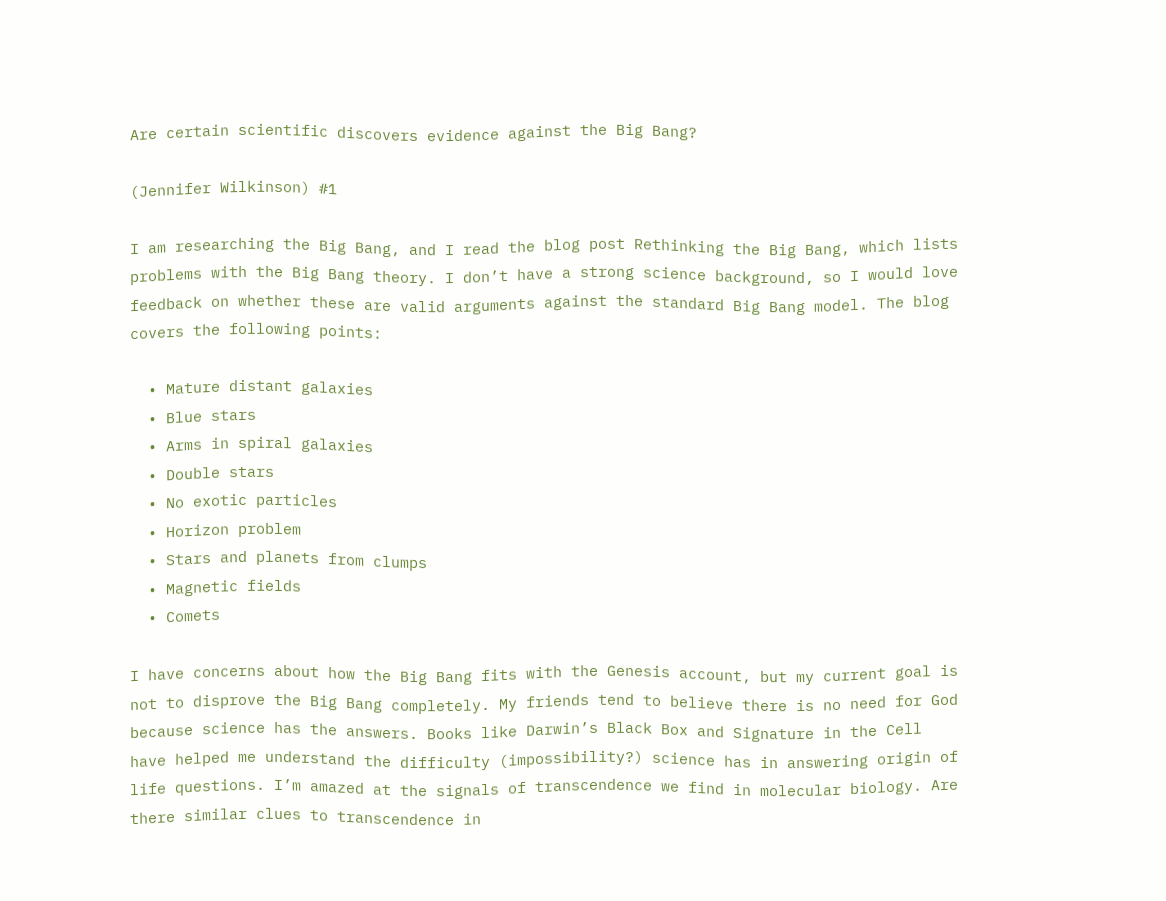Are certain scientific discovers evidence against the Big Bang?

(Jennifer Wilkinson) #1

I am researching the Big Bang, and I read the blog post Rethinking the Big Bang, which lists problems with the Big Bang theory. I don’t have a strong science background, so I would love feedback on whether these are valid arguments against the standard Big Bang model. The blog covers the following points:

  • Mature distant galaxies
  • Blue stars
  • Arms in spiral galaxies
  • Double stars
  • No exotic particles
  • Horizon problem
  • Stars and planets from clumps
  • Magnetic fields
  • Comets

I have concerns about how the Big Bang fits with the Genesis account, but my current goal is not to disprove the Big Bang completely. My friends tend to believe there is no need for God because science has the answers. Books like Darwin’s Black Box and Signature in the Cell have helped me understand the difficulty (impossibility?) science has in answering origin of life questions. I’m amazed at the signals of transcendence we find in molecular biology. Are there similar clues to transcendence in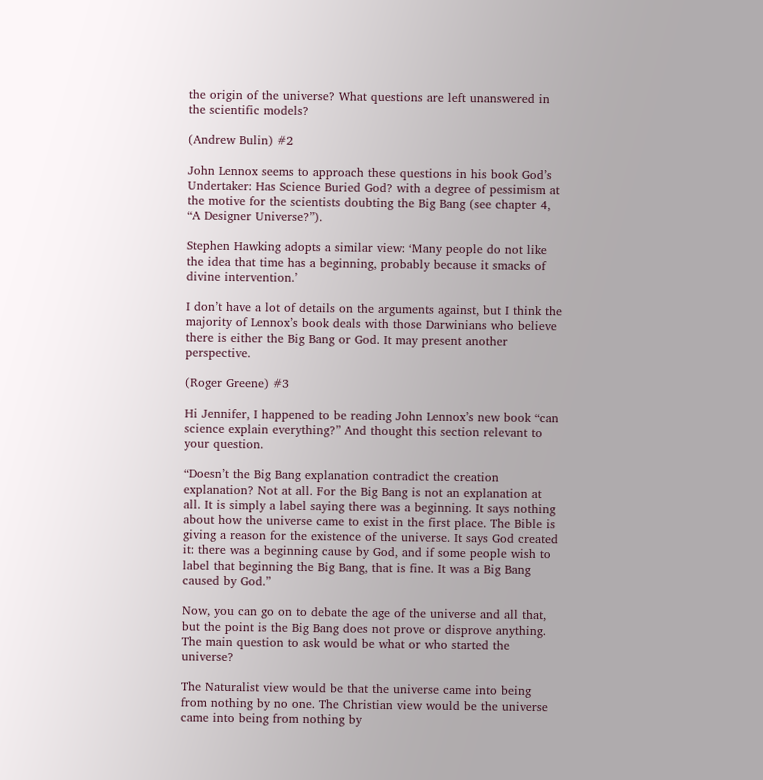the origin of the universe? What questions are left unanswered in the scientific models?

(Andrew Bulin) #2

John Lennox seems to approach these questions in his book God’s Undertaker: Has Science Buried God? with a degree of pessimism at the motive for the scientists doubting the Big Bang (see chapter 4, “A Designer Universe?”).

Stephen Hawking adopts a similar view: ‘Many people do not like the idea that time has a beginning, probably because it smacks of divine intervention.’

I don’t have a lot of details on the arguments against, but I think the majority of Lennox’s book deals with those Darwinians who believe there is either the Big Bang or God. It may present another perspective.

(Roger Greene) #3

Hi Jennifer, I happened to be reading John Lennox’s new book “can science explain everything?” And thought this section relevant to your question.

“Doesn’t the Big Bang explanation contradict the creation explanation? Not at all. For the Big Bang is not an explanation at all. It is simply a label saying there was a beginning. It says nothing about how the universe came to exist in the first place. The Bible is giving a reason for the existence of the universe. It says God created it: there was a beginning cause by God, and if some people wish to label that beginning the Big Bang, that is fine. It was a Big Bang caused by God.”

Now, you can go on to debate the age of the universe and all that, but the point is the Big Bang does not prove or disprove anything. The main question to ask would be what or who started the universe?

The Naturalist view would be that the universe came into being from nothing by no one. The Christian view would be the universe came into being from nothing by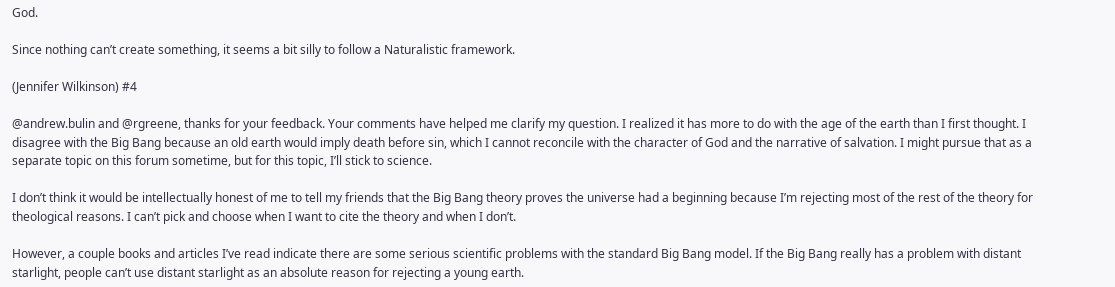God.

Since nothing can’t create something, it seems a bit silly to follow a Naturalistic framework.

(Jennifer Wilkinson) #4

@andrew.bulin and @rgreene, thanks for your feedback. Your comments have helped me clarify my question. I realized it has more to do with the age of the earth than I first thought. I disagree with the Big Bang because an old earth would imply death before sin, which I cannot reconcile with the character of God and the narrative of salvation. I might pursue that as a separate topic on this forum sometime, but for this topic, I’ll stick to science.

I don’t think it would be intellectually honest of me to tell my friends that the Big Bang theory proves the universe had a beginning because I’m rejecting most of the rest of the theory for theological reasons. I can’t pick and choose when I want to cite the theory and when I don’t.

However, a couple books and articles I’ve read indicate there are some serious scientific problems with the standard Big Bang model. If the Big Bang really has a problem with distant starlight, people can’t use distant starlight as an absolute reason for rejecting a young earth.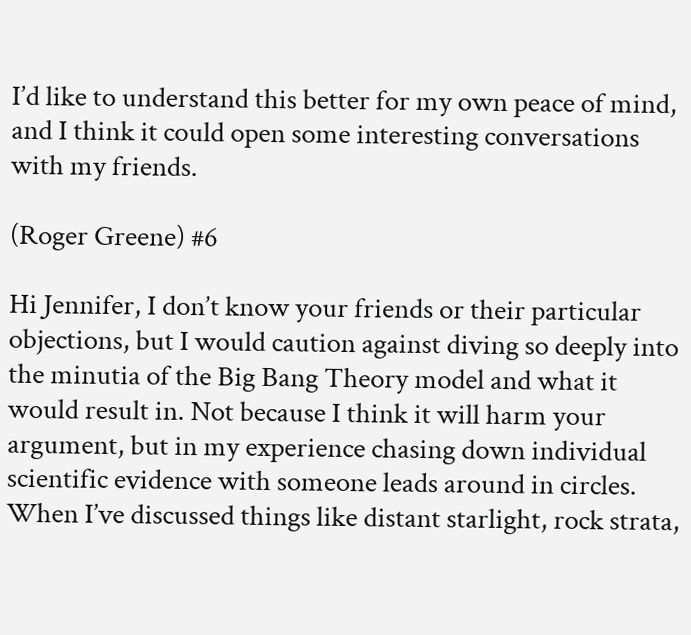I’d like to understand this better for my own peace of mind, and I think it could open some interesting conversations with my friends.

(Roger Greene) #6

Hi Jennifer, I don’t know your friends or their particular objections, but I would caution against diving so deeply into the minutia of the Big Bang Theory model and what it would result in. Not because I think it will harm your argument, but in my experience chasing down individual scientific evidence with someone leads around in circles. When I’ve discussed things like distant starlight, rock strata,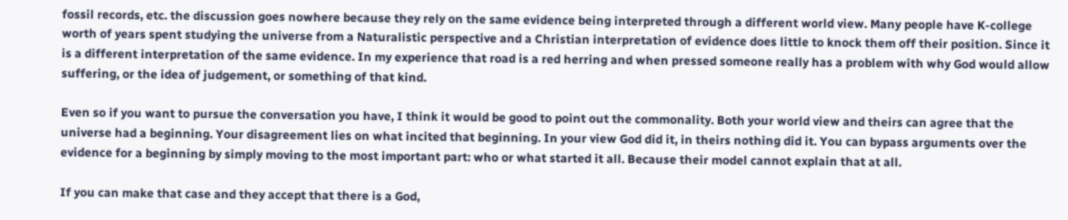fossil records, etc. the discussion goes nowhere because they rely on the same evidence being interpreted through a different world view. Many people have K-college worth of years spent studying the universe from a Naturalistic perspective and a Christian interpretation of evidence does little to knock them off their position. Since it is a different interpretation of the same evidence. In my experience that road is a red herring and when pressed someone really has a problem with why God would allow suffering, or the idea of judgement, or something of that kind.

Even so if you want to pursue the conversation you have, I think it would be good to point out the commonality. Both your world view and theirs can agree that the universe had a beginning. Your disagreement lies on what incited that beginning. In your view God did it, in theirs nothing did it. You can bypass arguments over the evidence for a beginning by simply moving to the most important part: who or what started it all. Because their model cannot explain that at all.

If you can make that case and they accept that there is a God,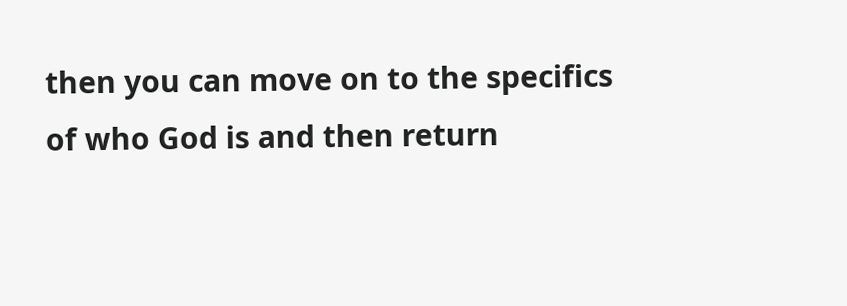then you can move on to the specifics of who God is and then return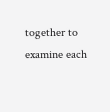together to examine each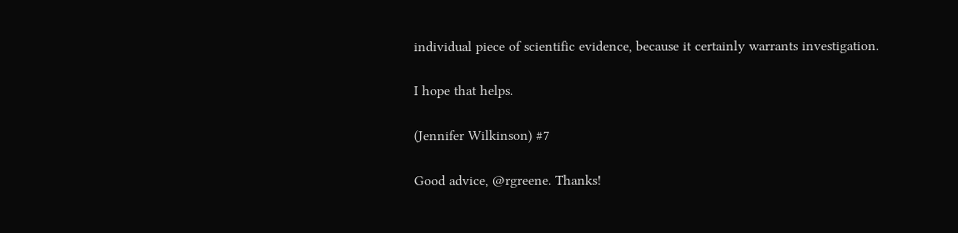individual piece of scientific evidence, because it certainly warrants investigation.

I hope that helps.

(Jennifer Wilkinson) #7

Good advice, @rgreene. Thanks!